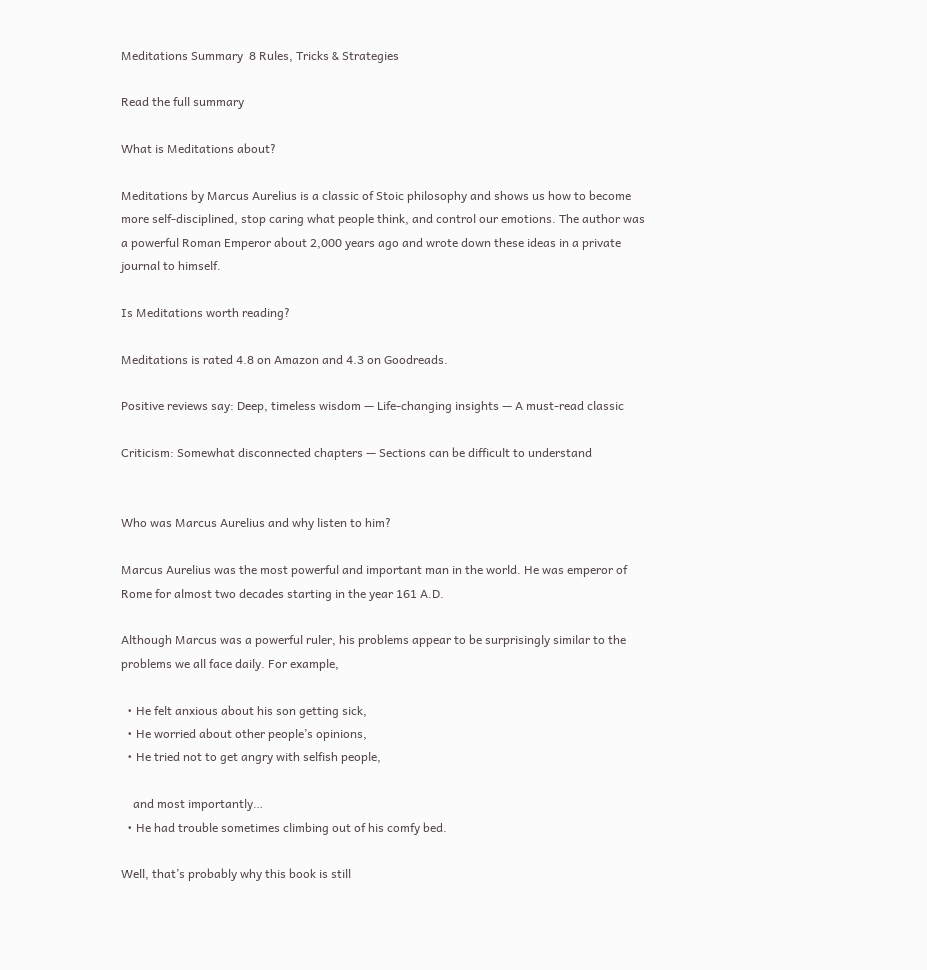Meditations Summary  8 Rules, Tricks & Strategies

Read the full summary

What is Meditations about?

Meditations by Marcus Aurelius is a classic of Stoic philosophy and shows us how to become more self-disciplined, stop caring what people think, and control our emotions. The author was a powerful Roman Emperor about 2,000 years ago and wrote down these ideas in a private journal to himself.

Is Meditations worth reading?

Meditations is rated 4.8 on Amazon and 4.3 on Goodreads.

Positive reviews say: Deep, timeless wisdom — Life-changing insights — A must-read classic

Criticism: Somewhat disconnected chapters — Sections can be difficult to understand


Who was Marcus Aurelius and why listen to him?

Marcus Aurelius was the most powerful and important man in the world. He was emperor of Rome for almost two decades starting in the year 161 A.D.

Although Marcus was a powerful ruler, his problems appear to be surprisingly similar to the problems we all face daily. For example,

  • He felt anxious about his son getting sick,
  • He worried about other people’s opinions,
  • He tried not to get angry with selfish people,

    and most importantly…
  • He had trouble sometimes climbing out of his comfy bed.

Well, that’s probably why this book is still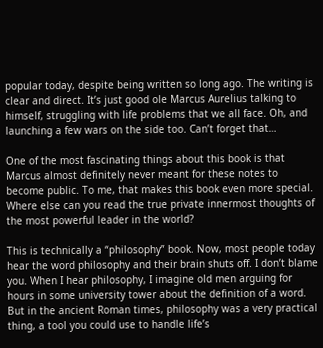popular today, despite being written so long ago. The writing is clear and direct. It’s just good ole Marcus Aurelius talking to himself, struggling with life problems that we all face. Oh, and launching a few wars on the side too. Can’t forget that…

One of the most fascinating things about this book is that Marcus almost definitely never meant for these notes to become public. To me, that makes this book even more special. Where else can you read the true private innermost thoughts of the most powerful leader in the world?

This is technically a “philosophy” book. Now, most people today hear the word philosophy and their brain shuts off. I don’t blame you. When I hear philosophy, I imagine old men arguing for hours in some university tower about the definition of a word. But in the ancient Roman times, philosophy was a very practical thing, a tool you could use to handle life’s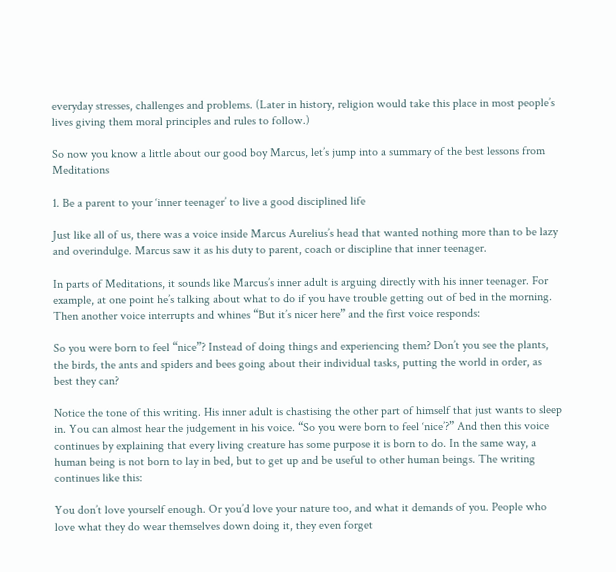everyday stresses, challenges and problems. (Later in history, religion would take this place in most people’s lives giving them moral principles and rules to follow.)

So now you know a little about our good boy Marcus, let’s jump into a summary of the best lessons from Meditations

1. Be a parent to your ‘inner teenager’ to live a good disciplined life

Just like all of us, there was a voice inside Marcus Aurelius’s head that wanted nothing more than to be lazy and overindulge. Marcus saw it as his duty to parent, coach or discipline that inner teenager.

In parts of Meditations, it sounds like Marcus’s inner adult is arguing directly with his inner teenager. For example, at one point he’s talking about what to do if you have trouble getting out of bed in the morning. Then another voice interrupts and whines “But it’s nicer here” and the first voice responds:

So you were born to feel “nice”? Instead of doing things and experiencing them? Don’t you see the plants, the birds, the ants and spiders and bees going about their individual tasks, putting the world in order, as best they can?

Notice the tone of this writing. His inner adult is chastising the other part of himself that just wants to sleep in. You can almost hear the judgement in his voice. “So you were born to feel ‘nice’?” And then this voice continues by explaining that every living creature has some purpose it is born to do. In the same way, a human being is not born to lay in bed, but to get up and be useful to other human beings. The writing continues like this:

You don’t love yourself enough. Or you’d love your nature too, and what it demands of you. People who love what they do wear themselves down doing it, they even forget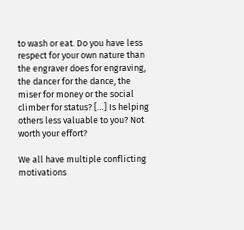to wash or eat. Do you have less respect for your own nature than the engraver does for engraving, the dancer for the dance, the miser for money or the social climber for status? […] Is helping others less valuable to you? Not worth your effort?

We all have multiple conflicting motivations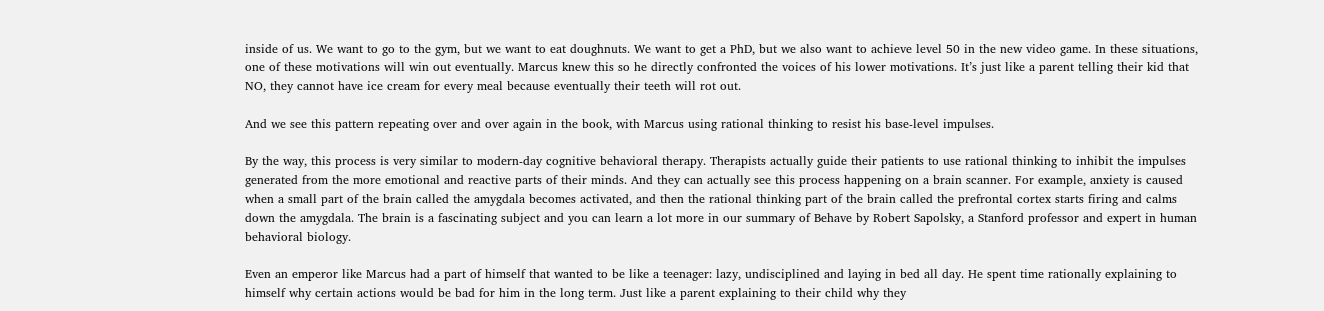inside of us. We want to go to the gym, but we want to eat doughnuts. We want to get a PhD, but we also want to achieve level 50 in the new video game. In these situations, one of these motivations will win out eventually. Marcus knew this so he directly confronted the voices of his lower motivations. It’s just like a parent telling their kid that NO, they cannot have ice cream for every meal because eventually their teeth will rot out.

And we see this pattern repeating over and over again in the book, with Marcus using rational thinking to resist his base-level impulses.

By the way, this process is very similar to modern-day cognitive behavioral therapy. Therapists actually guide their patients to use rational thinking to inhibit the impulses generated from the more emotional and reactive parts of their minds. And they can actually see this process happening on a brain scanner. For example, anxiety is caused when a small part of the brain called the amygdala becomes activated, and then the rational thinking part of the brain called the prefrontal cortex starts firing and calms down the amygdala. The brain is a fascinating subject and you can learn a lot more in our summary of Behave by Robert Sapolsky, a Stanford professor and expert in human behavioral biology.

Even an emperor like Marcus had a part of himself that wanted to be like a teenager: lazy, undisciplined and laying in bed all day. He spent time rationally explaining to himself why certain actions would be bad for him in the long term. Just like a parent explaining to their child why they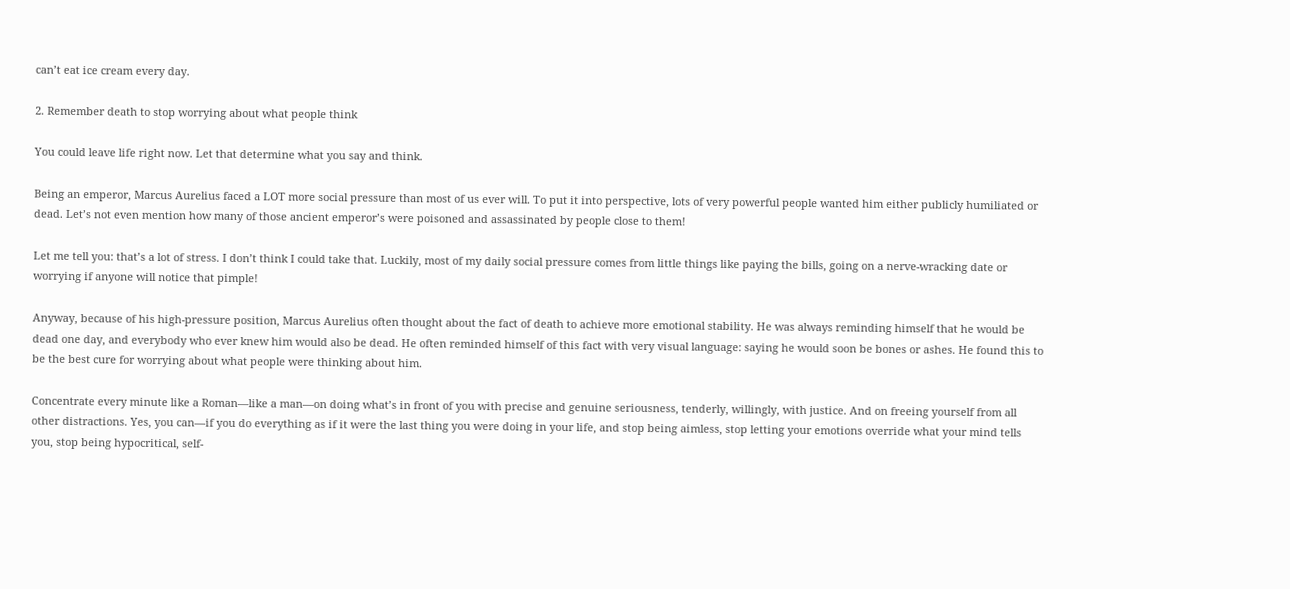can’t eat ice cream every day.

2. Remember death to stop worrying about what people think

You could leave life right now. Let that determine what you say and think.

Being an emperor, Marcus Aurelius faced a LOT more social pressure than most of us ever will. To put it into perspective, lots of very powerful people wanted him either publicly humiliated or dead. Let’s not even mention how many of those ancient emperor’s were poisoned and assassinated by people close to them!

Let me tell you: that’s a lot of stress. I don’t think I could take that. Luckily, most of my daily social pressure comes from little things like paying the bills, going on a nerve-wracking date or worrying if anyone will notice that pimple!

Anyway, because of his high-pressure position, Marcus Aurelius often thought about the fact of death to achieve more emotional stability. He was always reminding himself that he would be dead one day, and everybody who ever knew him would also be dead. He often reminded himself of this fact with very visual language: saying he would soon be bones or ashes. He found this to be the best cure for worrying about what people were thinking about him.

Concentrate every minute like a Roman—like a man—on doing what’s in front of you with precise and genuine seriousness, tenderly, willingly, with justice. And on freeing yourself from all other distractions. Yes, you can—if you do everything as if it were the last thing you were doing in your life, and stop being aimless, stop letting your emotions override what your mind tells you, stop being hypocritical, self-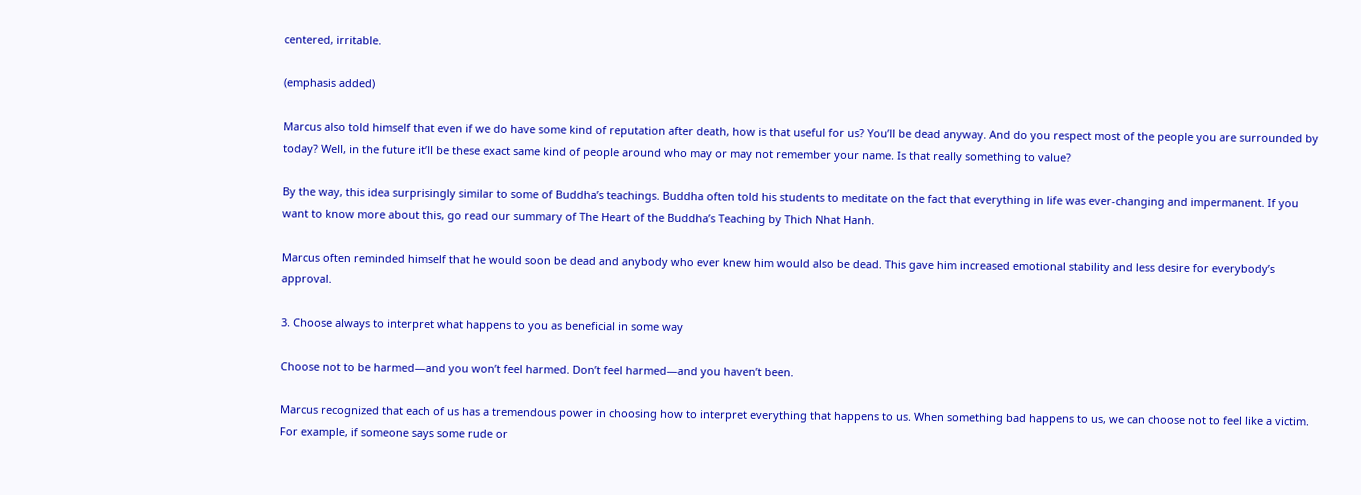centered, irritable.

(emphasis added)

Marcus also told himself that even if we do have some kind of reputation after death, how is that useful for us? You’ll be dead anyway. And do you respect most of the people you are surrounded by today? Well, in the future it’ll be these exact same kind of people around who may or may not remember your name. Is that really something to value?

By the way, this idea surprisingly similar to some of Buddha’s teachings. Buddha often told his students to meditate on the fact that everything in life was ever-changing and impermanent. If you want to know more about this, go read our summary of The Heart of the Buddha’s Teaching by Thich Nhat Hanh.

Marcus often reminded himself that he would soon be dead and anybody who ever knew him would also be dead. This gave him increased emotional stability and less desire for everybody’s approval.

3. Choose always to interpret what happens to you as beneficial in some way

Choose not to be harmed—and you won’t feel harmed. Don’t feel harmed—and you haven’t been.

Marcus recognized that each of us has a tremendous power in choosing how to interpret everything that happens to us. When something bad happens to us, we can choose not to feel like a victim. For example, if someone says some rude or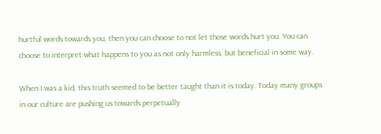hurtful words towards you, then you can choose to not let those words hurt you. You can choose to interpret what happens to you as not only harmless, but beneficial in some way.

When I was a kid, this truth seemed to be better taught than it is today. Today many groups in our culture are pushing us towards perpetually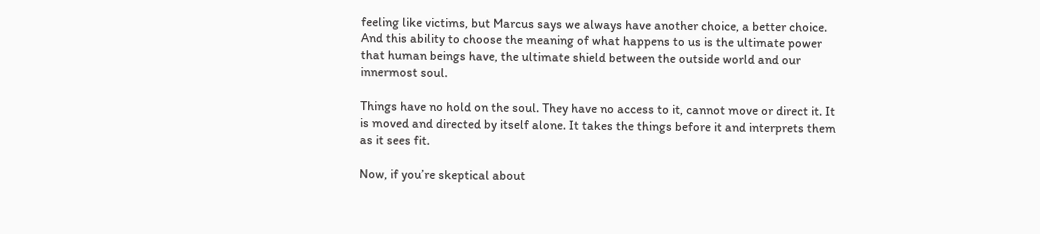feeling like victims, but Marcus says we always have another choice, a better choice. And this ability to choose the meaning of what happens to us is the ultimate power that human beings have, the ultimate shield between the outside world and our innermost soul.

Things have no hold on the soul. They have no access to it, cannot move or direct it. It is moved and directed by itself alone. It takes the things before it and interprets them as it sees fit.

Now, if you’re skeptical about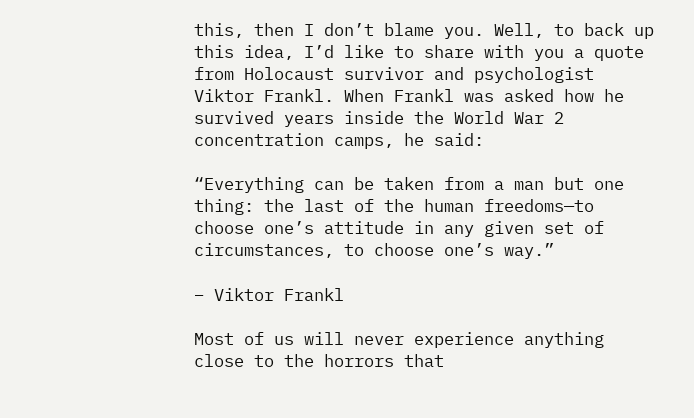this, then I don’t blame you. Well, to back up this idea, I’d like to share with you a quote from Holocaust survivor and psychologist Viktor Frankl. When Frankl was asked how he survived years inside the World War 2 concentration camps, he said:

“Everything can be taken from a man but one thing: the last of the human freedoms—to choose one’s attitude in any given set of circumstances, to choose one’s way.”

– Viktor Frankl

Most of us will never experience anything close to the horrors that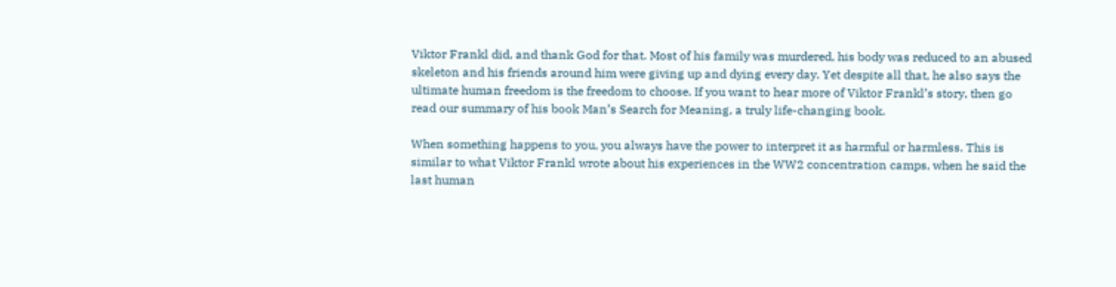Viktor Frankl did, and thank God for that. Most of his family was murdered, his body was reduced to an abused skeleton and his friends around him were giving up and dying every day. Yet despite all that, he also says the ultimate human freedom is the freedom to choose. If you want to hear more of Viktor Frankl’s story, then go read our summary of his book Man’s Search for Meaning, a truly life-changing book.

When something happens to you, you always have the power to interpret it as harmful or harmless. This is similar to what Viktor Frankl wrote about his experiences in the WW2 concentration camps, when he said the last human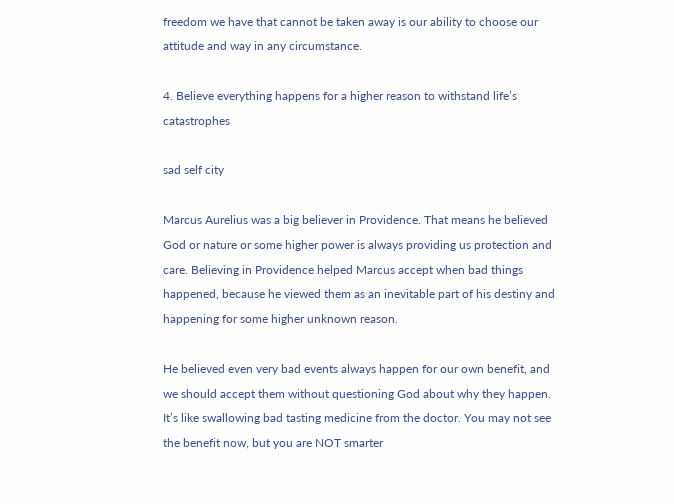freedom we have that cannot be taken away is our ability to choose our attitude and way in any circumstance.

4. Believe everything happens for a higher reason to withstand life’s catastrophes

sad self city

Marcus Aurelius was a big believer in Providence. That means he believed God or nature or some higher power is always providing us protection and care. Believing in Providence helped Marcus accept when bad things happened, because he viewed them as an inevitable part of his destiny and happening for some higher unknown reason.

He believed even very bad events always happen for our own benefit, and we should accept them without questioning God about why they happen. It’s like swallowing bad tasting medicine from the doctor. You may not see the benefit now, but you are NOT smarter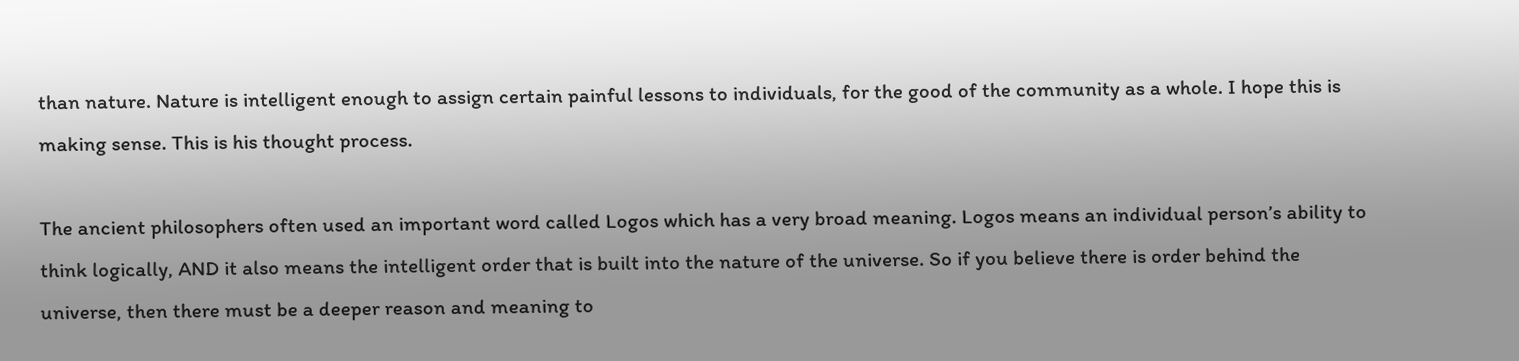than nature. Nature is intelligent enough to assign certain painful lessons to individuals, for the good of the community as a whole. I hope this is making sense. This is his thought process.

The ancient philosophers often used an important word called Logos which has a very broad meaning. Logos means an individual person’s ability to think logically, AND it also means the intelligent order that is built into the nature of the universe. So if you believe there is order behind the universe, then there must be a deeper reason and meaning to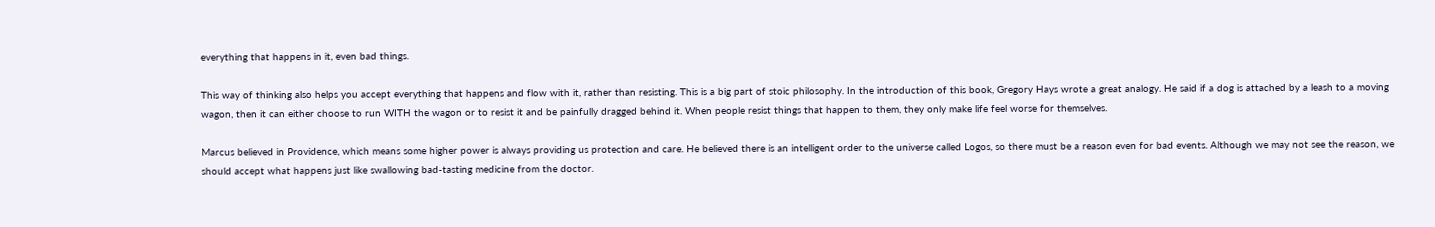everything that happens in it, even bad things.

This way of thinking also helps you accept everything that happens and flow with it, rather than resisting. This is a big part of stoic philosophy. In the introduction of this book, Gregory Hays wrote a great analogy. He said if a dog is attached by a leash to a moving wagon, then it can either choose to run WITH the wagon or to resist it and be painfully dragged behind it. When people resist things that happen to them, they only make life feel worse for themselves.

Marcus believed in Providence, which means some higher power is always providing us protection and care. He believed there is an intelligent order to the universe called Logos, so there must be a reason even for bad events. Although we may not see the reason, we should accept what happens just like swallowing bad-tasting medicine from the doctor.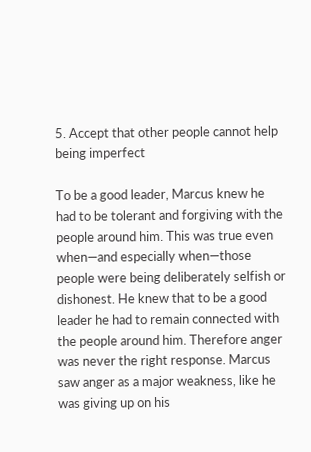5. Accept that other people cannot help being imperfect

To be a good leader, Marcus knew he had to be tolerant and forgiving with the people around him. This was true even when—and especially when—those people were being deliberately selfish or dishonest. He knew that to be a good leader he had to remain connected with the people around him. Therefore anger was never the right response. Marcus saw anger as a major weakness, like he was giving up on his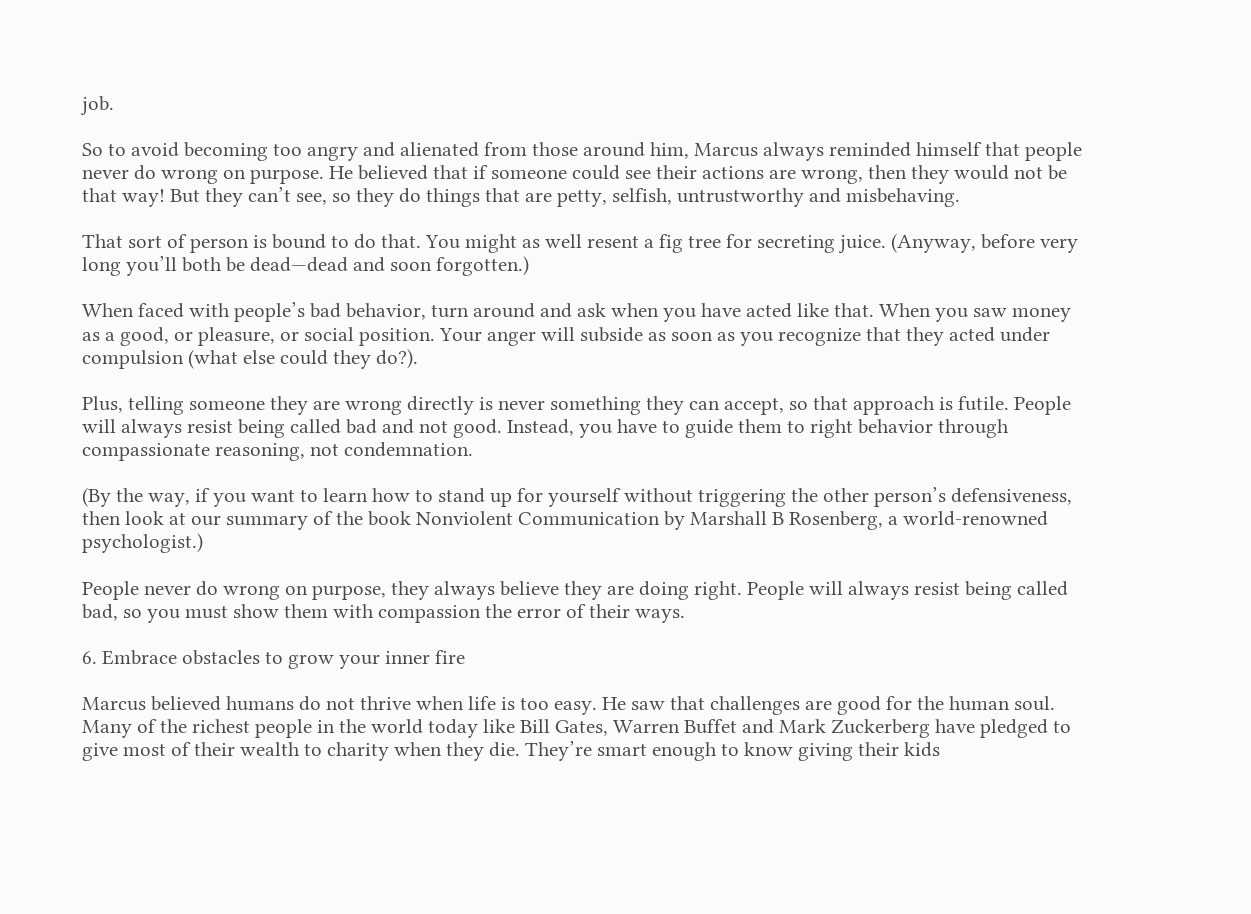job.

So to avoid becoming too angry and alienated from those around him, Marcus always reminded himself that people never do wrong on purpose. He believed that if someone could see their actions are wrong, then they would not be that way! But they can’t see, so they do things that are petty, selfish, untrustworthy and misbehaving.

That sort of person is bound to do that. You might as well resent a fig tree for secreting juice. (Anyway, before very long you’ll both be dead—dead and soon forgotten.)

When faced with people’s bad behavior, turn around and ask when you have acted like that. When you saw money as a good, or pleasure, or social position. Your anger will subside as soon as you recognize that they acted under compulsion (what else could they do?).

Plus, telling someone they are wrong directly is never something they can accept, so that approach is futile. People will always resist being called bad and not good. Instead, you have to guide them to right behavior through compassionate reasoning, not condemnation.

(By the way, if you want to learn how to stand up for yourself without triggering the other person’s defensiveness, then look at our summary of the book Nonviolent Communication by Marshall B Rosenberg, a world-renowned psychologist.)

People never do wrong on purpose, they always believe they are doing right. People will always resist being called bad, so you must show them with compassion the error of their ways.

6. Embrace obstacles to grow your inner fire

Marcus believed humans do not thrive when life is too easy. He saw that challenges are good for the human soul. Many of the richest people in the world today like Bill Gates, Warren Buffet and Mark Zuckerberg have pledged to give most of their wealth to charity when they die. They’re smart enough to know giving their kids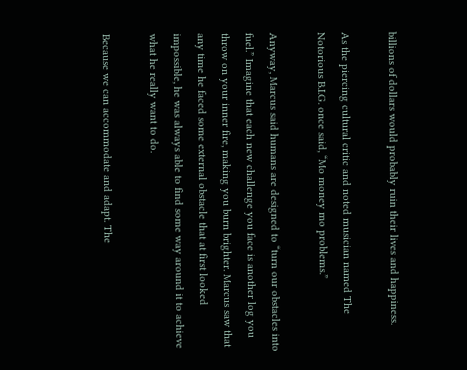billions of dollars would probably ruin their lives and happiness.

As the piercing cultural critic and noted musician named The Notorious B.I.G. once said, “Mo money mo problems.”

Anyway, Marcus said humans are designed to “turn our obstacles into fuel.” Imagine that each new challenge you face is another log you throw on your inner fire, making you burn brighter. Marcus saw that any time he faced some external obstacle that at first looked impossible, he was always able to find some way around it to achieve what he really want to do.

Because we can accommodate and adapt. The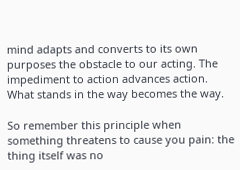mind adapts and converts to its own purposes the obstacle to our acting. The impediment to action advances action. What stands in the way becomes the way.

So remember this principle when something threatens to cause you pain: the thing itself was no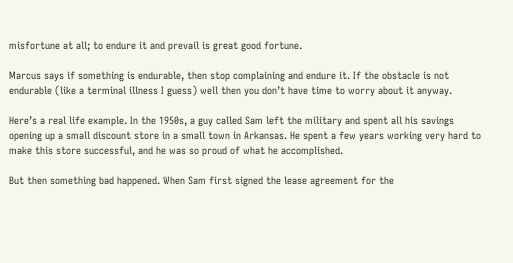misfortune at all; to endure it and prevail is great good fortune.

Marcus says if something is endurable, then stop complaining and endure it. If the obstacle is not endurable (like a terminal illness I guess) well then you don’t have time to worry about it anyway.

Here’s a real life example. In the 1950s, a guy called Sam left the military and spent all his savings opening up a small discount store in a small town in Arkansas. He spent a few years working very hard to make this store successful, and he was so proud of what he accomplished.

But then something bad happened. When Sam first signed the lease agreement for the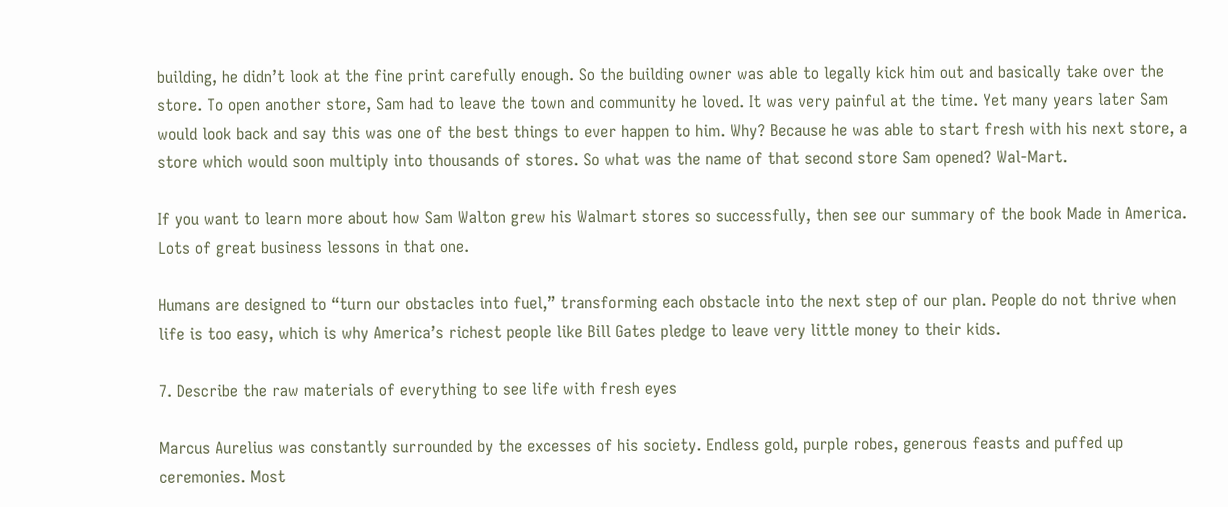building, he didn’t look at the fine print carefully enough. So the building owner was able to legally kick him out and basically take over the store. To open another store, Sam had to leave the town and community he loved. It was very painful at the time. Yet many years later Sam would look back and say this was one of the best things to ever happen to him. Why? Because he was able to start fresh with his next store, a store which would soon multiply into thousands of stores. So what was the name of that second store Sam opened? Wal-Mart.

If you want to learn more about how Sam Walton grew his Walmart stores so successfully, then see our summary of the book Made in America. Lots of great business lessons in that one.

Humans are designed to “turn our obstacles into fuel,” transforming each obstacle into the next step of our plan. People do not thrive when life is too easy, which is why America’s richest people like Bill Gates pledge to leave very little money to their kids.

7. Describe the raw materials of everything to see life with fresh eyes

Marcus Aurelius was constantly surrounded by the excesses of his society. Endless gold, purple robes, generous feasts and puffed up ceremonies. Most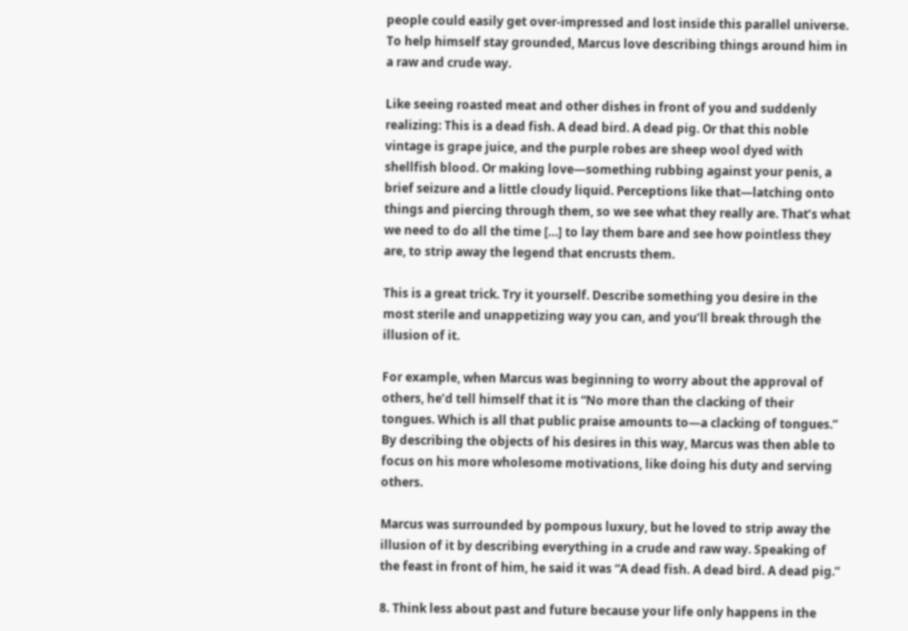people could easily get over-impressed and lost inside this parallel universe. To help himself stay grounded, Marcus love describing things around him in a raw and crude way.

Like seeing roasted meat and other dishes in front of you and suddenly realizing: This is a dead fish. A dead bird. A dead pig. Or that this noble vintage is grape juice, and the purple robes are sheep wool dyed with shellfish blood. Or making love—something rubbing against your penis, a brief seizure and a little cloudy liquid. Perceptions like that—latching onto things and piercing through them, so we see what they really are. That’s what we need to do all the time […] to lay them bare and see how pointless they are, to strip away the legend that encrusts them.

This is a great trick. Try it yourself. Describe something you desire in the most sterile and unappetizing way you can, and you’ll break through the illusion of it.

For example, when Marcus was beginning to worry about the approval of others, he’d tell himself that it is “No more than the clacking of their tongues. Which is all that public praise amounts to—a clacking of tongues.” By describing the objects of his desires in this way, Marcus was then able to focus on his more wholesome motivations, like doing his duty and serving others.

Marcus was surrounded by pompous luxury, but he loved to strip away the illusion of it by describing everything in a crude and raw way. Speaking of the feast in front of him, he said it was “A dead fish. A dead bird. A dead pig.”

8. Think less about past and future because your life only happens in the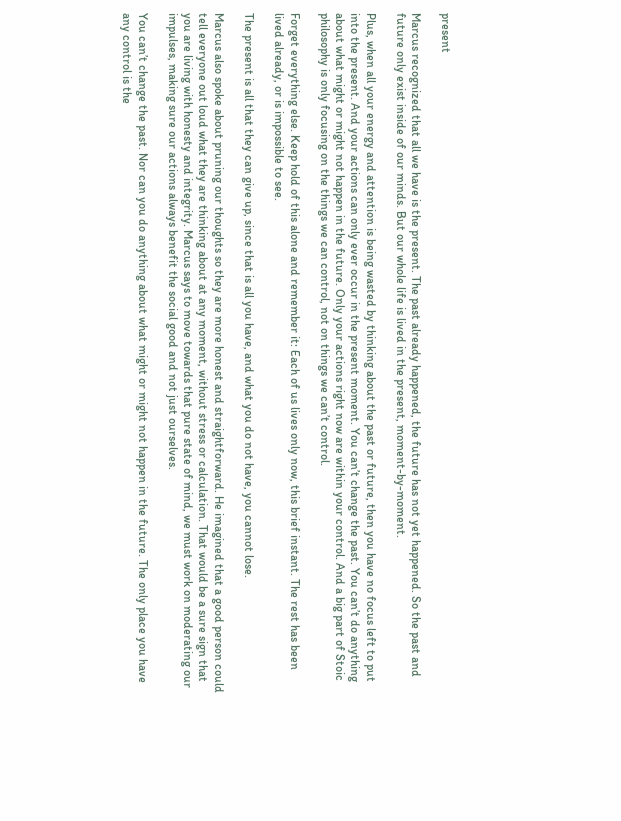present

Marcus recognized that all we have is the present. The past already happened, the future has not yet happened. So the past and future only exist inside of our minds. But our whole life is lived in the present, moment-by-moment.

Plus, when all your energy and attention is being wasted by thinking about the past or future, then you have no focus left to put into the present. And your actions can only ever occur in the present moment. You can’t change the past. You can’t do anything about what might or might not happen in the future. Only your actions right now are within your control. And a big part of Stoic philosophy is only focusing on the things we can control, not on things we can’t control.

Forget everything else. Keep hold of this alone and remember it: Each of us lives only now, this brief instant. The rest has been lived already, or is impossible to see.

The present is all that they can give up, since that is all you have, and what you do not have, you cannot lose.

Marcus also spoke about pruning our thoughts so they are more honest and straightforward. He imagined that a good person could tell everyone out loud what they are thinking about at any moment, without stress or calculation. That would be a sure sign that you are living with honesty and integrity. Marcus says to move towards that pure state of mind, we must work on moderating our impulses, making sure our actions always benefit the social good and not just ourselves.

You can’t change the past. Nor can you do anything about what might or might not happen in the future. The only place you have any control is the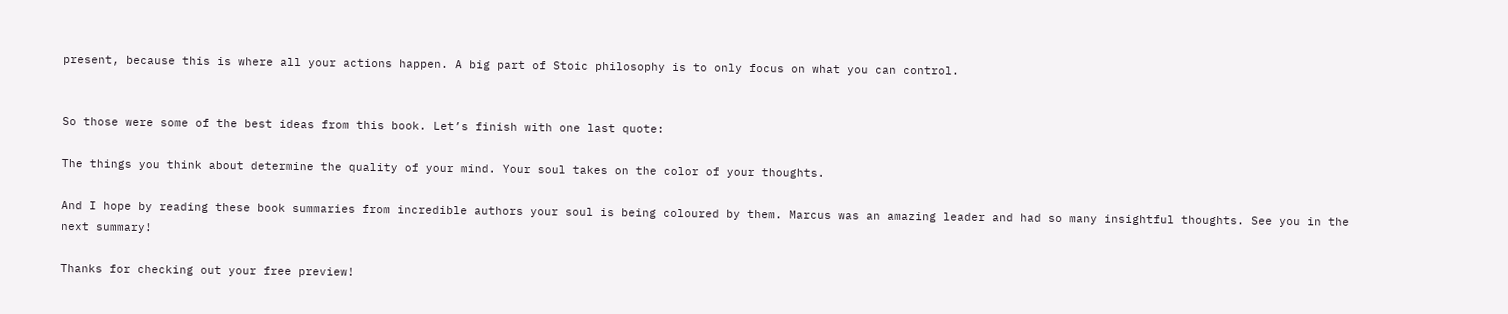present, because this is where all your actions happen. A big part of Stoic philosophy is to only focus on what you can control.


So those were some of the best ideas from this book. Let’s finish with one last quote:

The things you think about determine the quality of your mind. Your soul takes on the color of your thoughts.

And I hope by reading these book summaries from incredible authors your soul is being coloured by them. Marcus was an amazing leader and had so many insightful thoughts. See you in the next summary!

Thanks for checking out your free preview!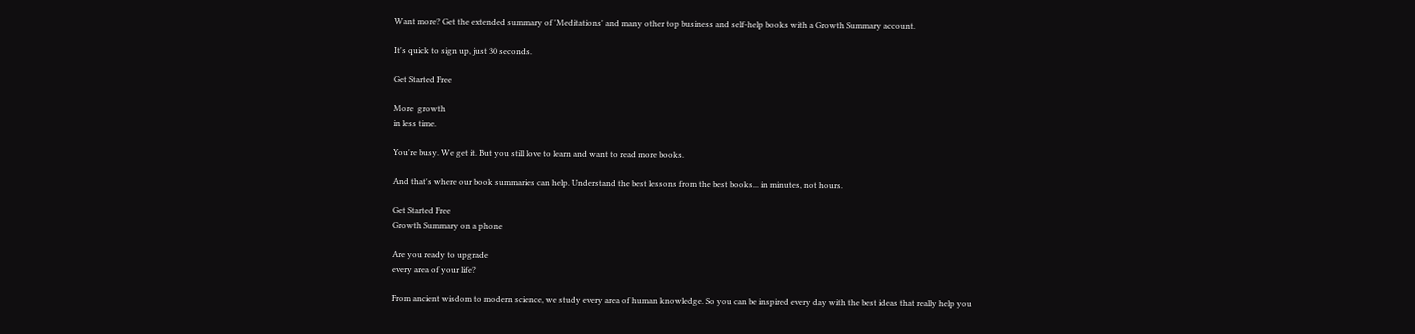Want more? Get the extended summary of 'Meditations' and many other top business and self-help books with a Growth Summary account.

It's quick to sign up, just 30 seconds.

Get Started Free

More  growth
in less time.

You're busy. We get it. But you still love to learn and want to read more books.

And that's where our book summaries can help. Understand the best lessons from the best books... in minutes, not hours.

Get Started Free
Growth Summary on a phone

Are you ready to upgrade
every area of your life?

From ancient wisdom to modern science, we study every area of human knowledge. So you can be inspired every day with the best ideas that really help you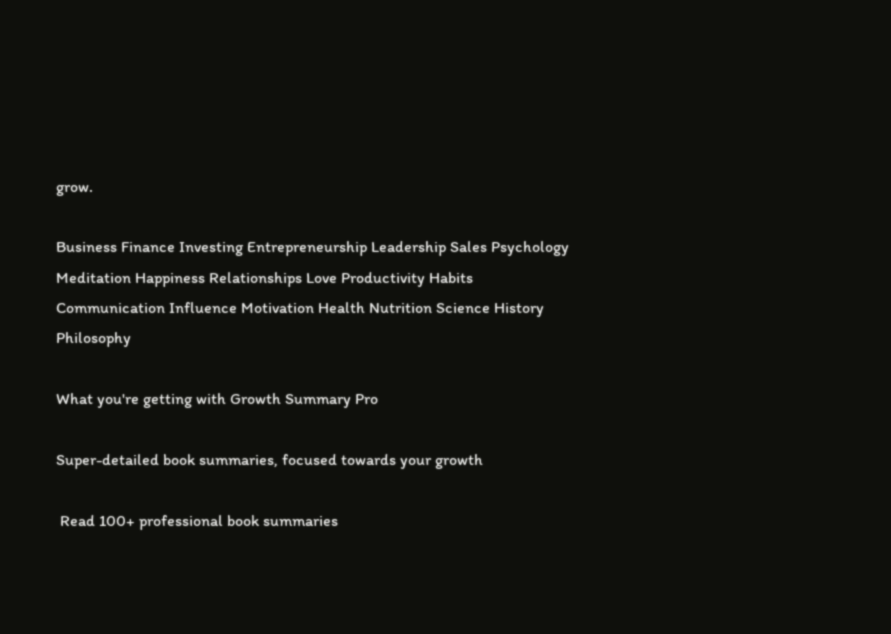grow.

Business Finance Investing Entrepreneurship Leadership Sales Psychology Meditation Happiness Relationships Love Productivity Habits Communication Influence Motivation Health Nutrition Science History Philosophy

What you're getting with Growth Summary Pro

Super-detailed book summaries, focused towards your growth

 Read 100+ professional book summaries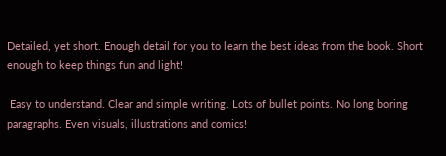Detailed, yet short. Enough detail for you to learn the best ideas from the book. Short enough to keep things fun and light!

 Easy to understand. Clear and simple writing. Lots of bullet points. No long boring paragraphs. Even visuals, illustrations and comics!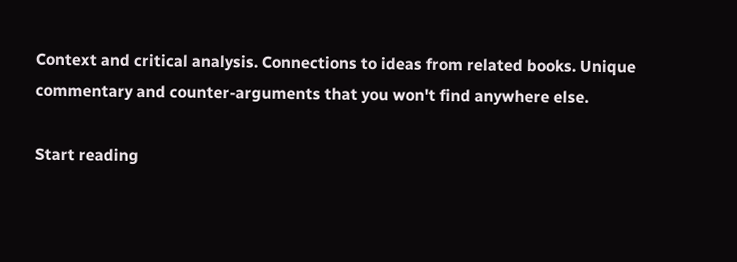Context and critical analysis. Connections to ideas from related books. Unique commentary and counter-arguments that you won't find anywhere else.

Start reading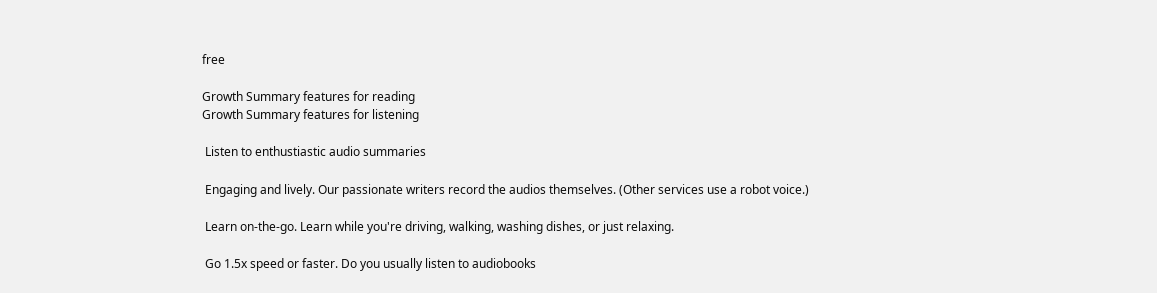free

Growth Summary features for reading
Growth Summary features for listening

 Listen to enthustiastic audio summaries

 Engaging and lively. Our passionate writers record the audios themselves. (Other services use a robot voice.)

 Learn on-the-go. Learn while you're driving, walking, washing dishes, or just relaxing.

 Go 1.5x speed or faster. Do you usually listen to audiobooks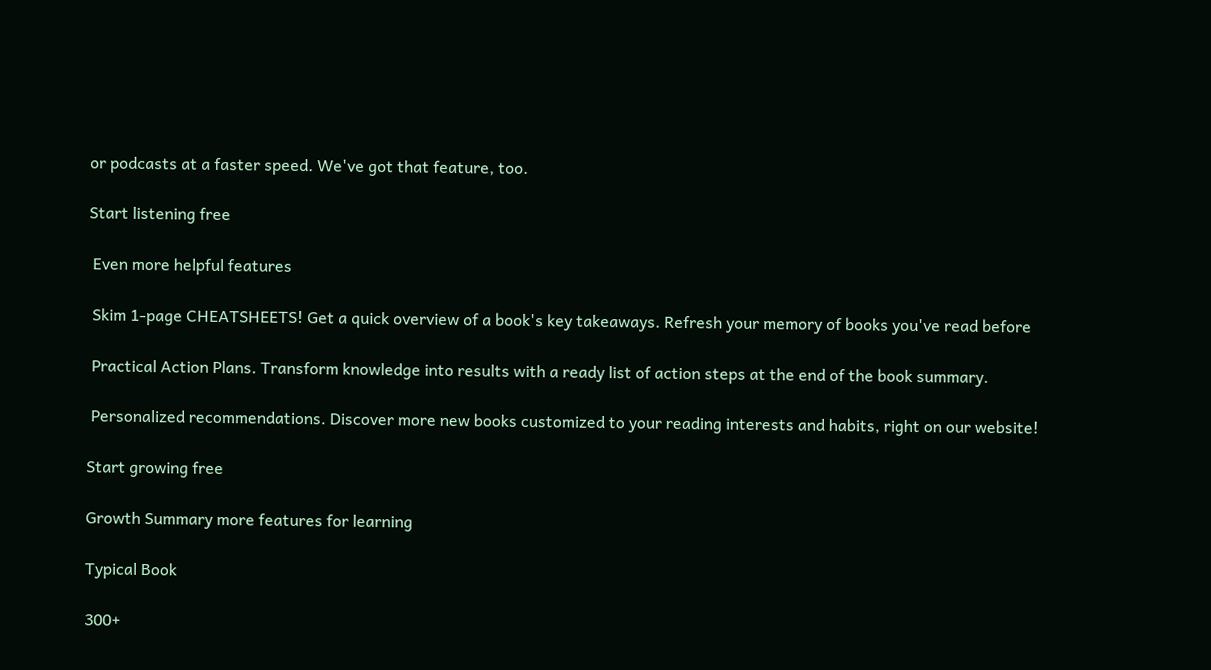or podcasts at a faster speed. We've got that feature, too.

Start listening free

 Even more helpful features

 Skim 1-page CHEATSHEETS! Get a quick overview of a book's key takeaways. Refresh your memory of books you've read before

 Practical Action Plans. Transform knowledge into results with a ready list of action steps at the end of the book summary.

 Personalized recommendations. Discover more new books customized to your reading interests and habits, right on our website!

Start growing free

Growth Summary more features for learning

Typical Book

300+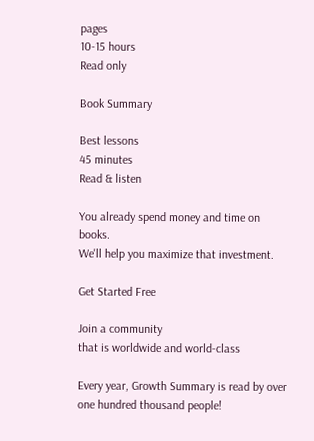pages
10-15 hours
Read only

Book Summary

Best lessons
45 minutes
Read & listen

You already spend money and time on books.
We'll help you maximize that investment.

Get Started Free

Join a community
that is worldwide and world-class

Every year, Growth Summary is read by over one hundred thousand people!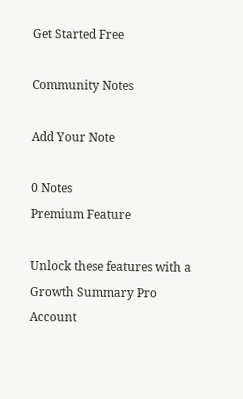Get Started Free

Community Notes

Add Your Note

0 Notes
Premium Feature

Unlock these features with a Growth Summary Pro Account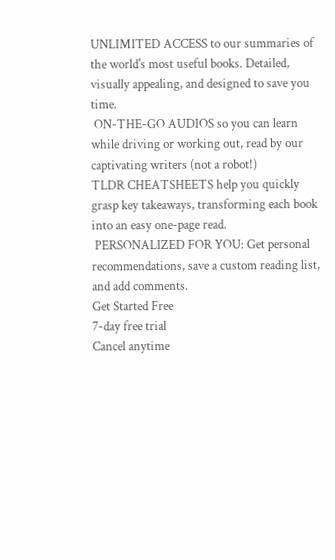UNLIMITED ACCESS to our summaries of the world's most useful books. Detailed, visually appealing, and designed to save you time.
 ON-THE-GO AUDIOS so you can learn while driving or working out, read by our captivating writers (not a robot!)
TLDR CHEATSHEETS help you quickly grasp key takeaways, transforming each book into an easy one-page read.
 PERSONALIZED FOR YOU: Get personal recommendations, save a custom reading list, and add comments.
Get Started Free
7-day free trial
Cancel anytime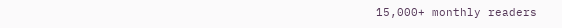15,000+ monthly readers